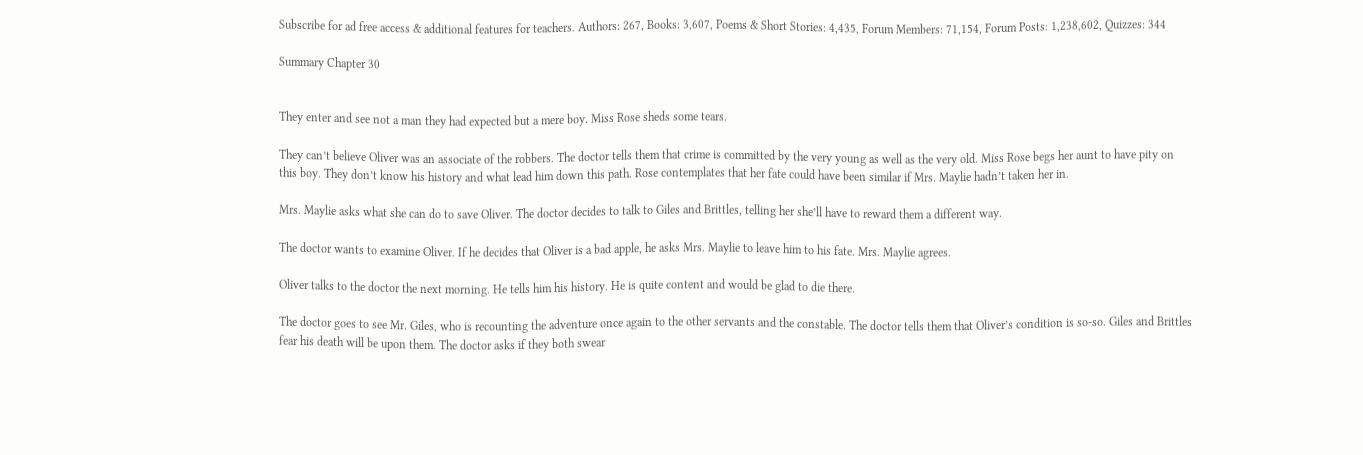Subscribe for ad free access & additional features for teachers. Authors: 267, Books: 3,607, Poems & Short Stories: 4,435, Forum Members: 71,154, Forum Posts: 1,238,602, Quizzes: 344

Summary Chapter 30


They enter and see not a man they had expected but a mere boy. Miss Rose sheds some tears.

They can’t believe Oliver was an associate of the robbers. The doctor tells them that crime is committed by the very young as well as the very old. Miss Rose begs her aunt to have pity on this boy. They don’t know his history and what lead him down this path. Rose contemplates that her fate could have been similar if Mrs. Maylie hadn’t taken her in.

Mrs. Maylie asks what she can do to save Oliver. The doctor decides to talk to Giles and Brittles, telling her she’ll have to reward them a different way.

The doctor wants to examine Oliver. If he decides that Oliver is a bad apple, he asks Mrs. Maylie to leave him to his fate. Mrs. Maylie agrees.

Oliver talks to the doctor the next morning. He tells him his history. He is quite content and would be glad to die there.

The doctor goes to see Mr. Giles, who is recounting the adventure once again to the other servants and the constable. The doctor tells them that Oliver’s condition is so-so. Giles and Brittles fear his death will be upon them. The doctor asks if they both swear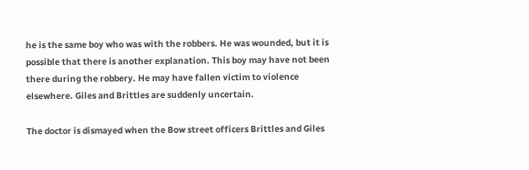he is the same boy who was with the robbers. He was wounded, but it is possible that there is another explanation. This boy may have not been there during the robbery. He may have fallen victim to violence elsewhere. Giles and Brittles are suddenly uncertain.

The doctor is dismayed when the Bow street officers Brittles and Giles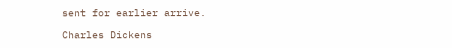sent for earlier arrive.

Charles Dickens